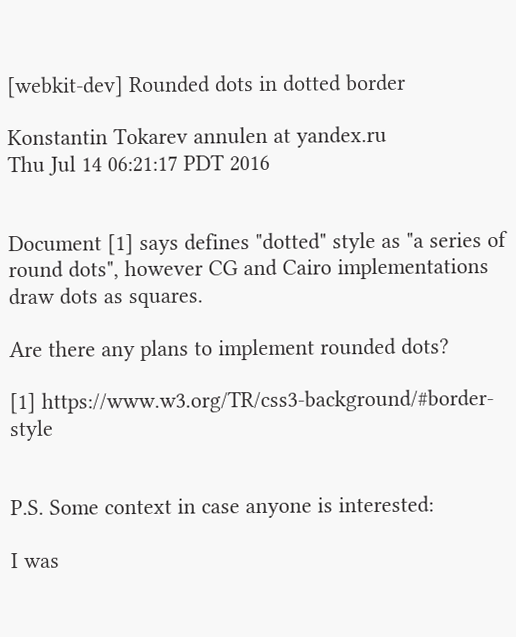[webkit-dev] Rounded dots in dotted border

Konstantin Tokarev annulen at yandex.ru
Thu Jul 14 06:21:17 PDT 2016


Document [1] says defines "dotted" style as "a series of round dots", however CG and Cairo implementations draw dots as squares.

Are there any plans to implement rounded dots?

[1] https://www.w3.org/TR/css3-background/#border-style


P.S. Some context in case anyone is interested:

I was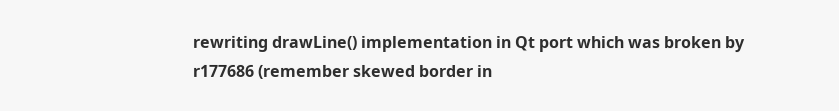rewriting drawLine() implementation in Qt port which was broken by r177686 (remember skewed border in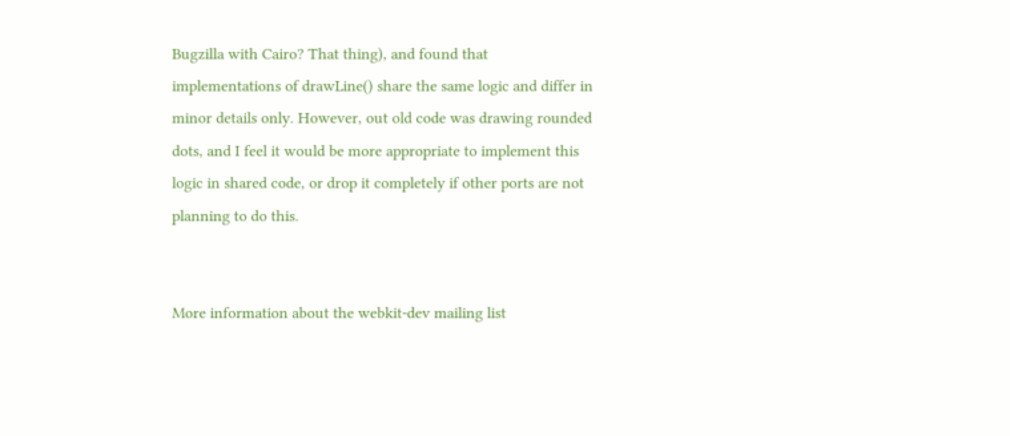Bugzilla with Cairo? That thing), and found that implementations of drawLine() share the same logic and differ in minor details only. However, out old code was drawing rounded dots, and I feel it would be more appropriate to implement this logic in shared code, or drop it completely if other ports are not planning to do this.


More information about the webkit-dev mailing list